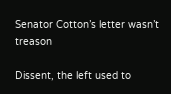Senator Cotton’s letter wasn’t treason

Dissent, the left used to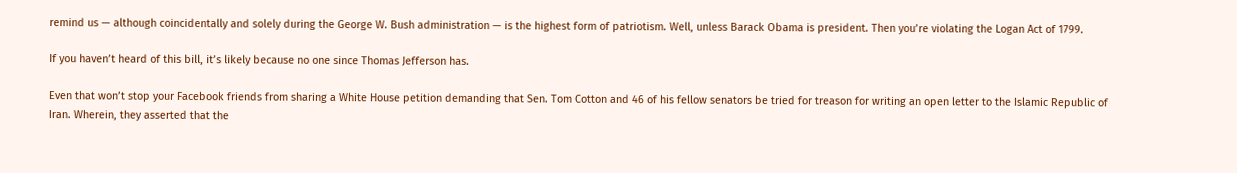remind us — although coincidentally and solely during the George W. Bush administration — is the highest form of patriotism. Well, unless Barack Obama is president. Then you’re violating the Logan Act of 1799.

If you haven’t heard of this bill, it’s likely because no one since Thomas Jefferson has.

Even that won’t stop your Facebook friends from sharing a White House petition demanding that Sen. Tom Cotton and 46 of his fellow senators be tried for treason for writing an open letter to the Islamic Republic of Iran. Wherein, they asserted that the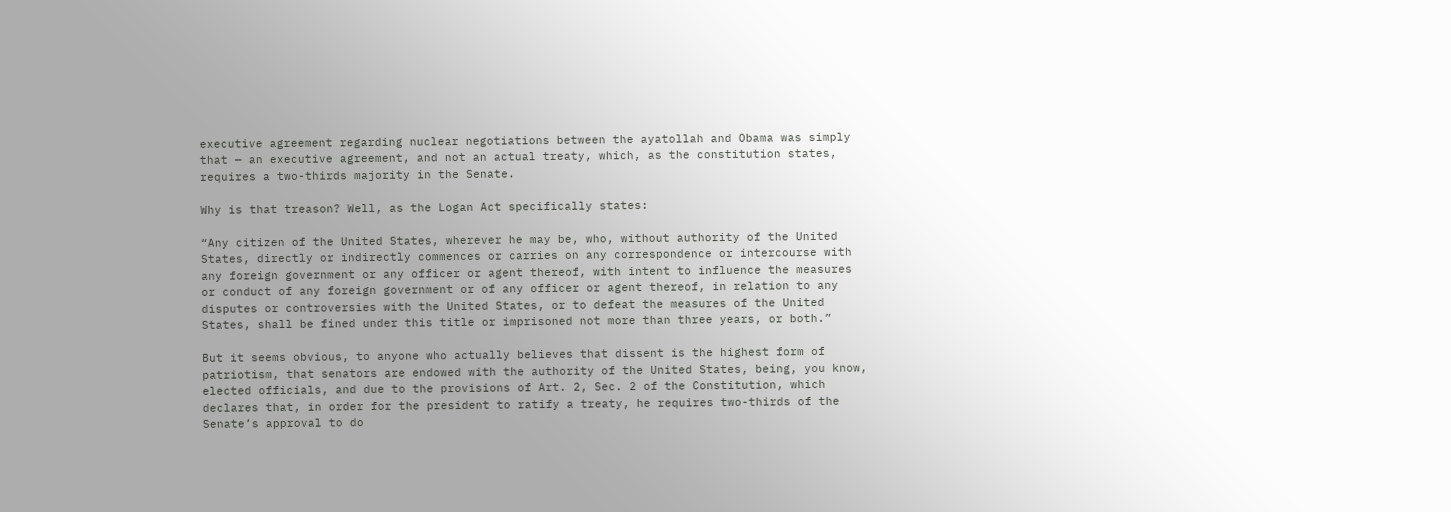executive agreement regarding nuclear negotiations between the ayatollah and Obama was simply that — an executive agreement, and not an actual treaty, which, as the constitution states, requires a two-thirds majority in the Senate.

Why is that treason? Well, as the Logan Act specifically states:

“Any citizen of the United States, wherever he may be, who, without authority of the United States, directly or indirectly commences or carries on any correspondence or intercourse with any foreign government or any officer or agent thereof, with intent to influence the measures or conduct of any foreign government or of any officer or agent thereof, in relation to any disputes or controversies with the United States, or to defeat the measures of the United States, shall be fined under this title or imprisoned not more than three years, or both.”

But it seems obvious, to anyone who actually believes that dissent is the highest form of patriotism, that senators are endowed with the authority of the United States, being, you know, elected officials, and due to the provisions of Art. 2, Sec. 2 of the Constitution, which declares that, in order for the president to ratify a treaty, he requires two-thirds of the Senate’s approval to do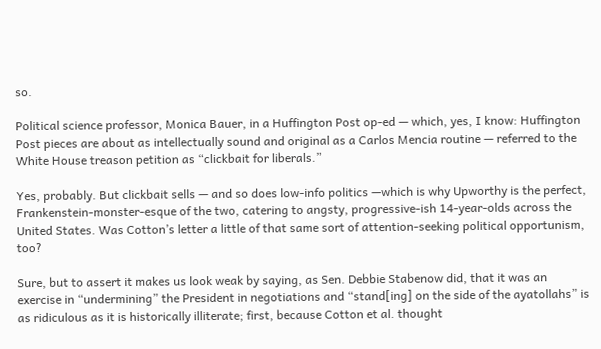so.

Political science professor, Monica Bauer, in a Huffington Post op-ed — which, yes, I know: Huffington Post pieces are about as intellectually sound and original as a Carlos Mencia routine — referred to the White House treason petition as “clickbait for liberals.”

Yes, probably. But clickbait sells — and so does low-info politics —which is why Upworthy is the perfect, Frankenstein-monster-esque of the two, catering to angsty, progressive-ish 14-year-olds across the United States. Was Cotton’s letter a little of that same sort of attention-seeking political opportunism, too?

Sure, but to assert it makes us look weak by saying, as Sen. Debbie Stabenow did, that it was an exercise in “undermining” the President in negotiations and “stand[ing] on the side of the ayatollahs” is as ridiculous as it is historically illiterate; first, because Cotton et al. thought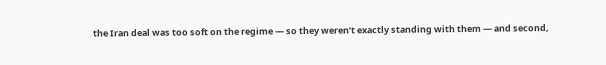the Iran deal was too soft on the regime — so they weren’t exactly standing with them — and second,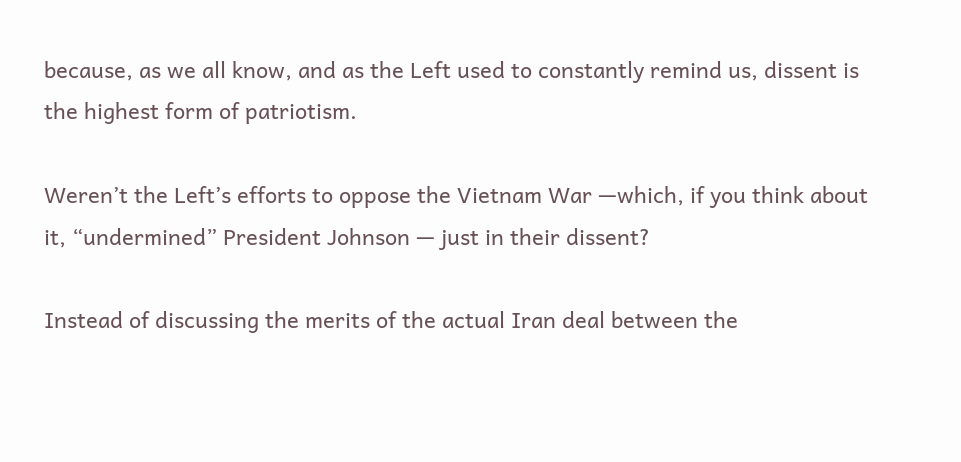because, as we all know, and as the Left used to constantly remind us, dissent is the highest form of patriotism.

Weren’t the Left’s efforts to oppose the Vietnam War —which, if you think about it, “undermined” President Johnson — just in their dissent?

Instead of discussing the merits of the actual Iran deal between the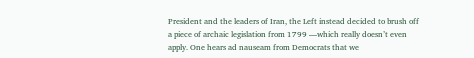President and the leaders of Iran, the Left instead decided to brush off a piece of archaic legislation from 1799 —which really doesn’t even apply. One hears ad nauseam from Democrats that we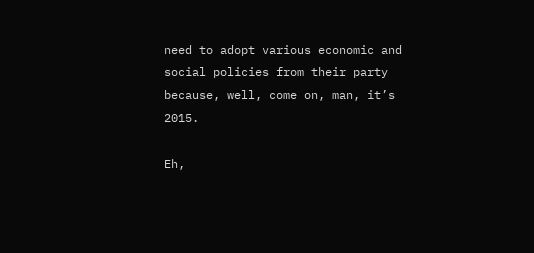need to adopt various economic and social policies from their party because, well, come on, man, it’s 2015.

Eh,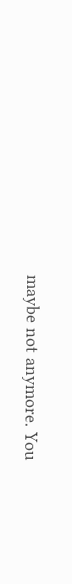maybe not anymore. You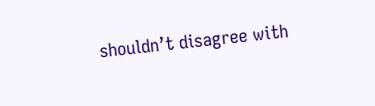shouldn’t disagree with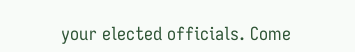your elected officials. Come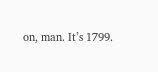on, man. It’s 1799.